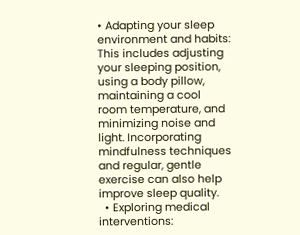• Adapting your sleep environment and habits: This includes adjusting your sleeping position, using a body pillow, maintaining a cool room temperature, and minimizing noise and light. Incorporating mindfulness techniques and regular, gentle exercise can also help improve sleep quality.
  • Exploring medical interventions: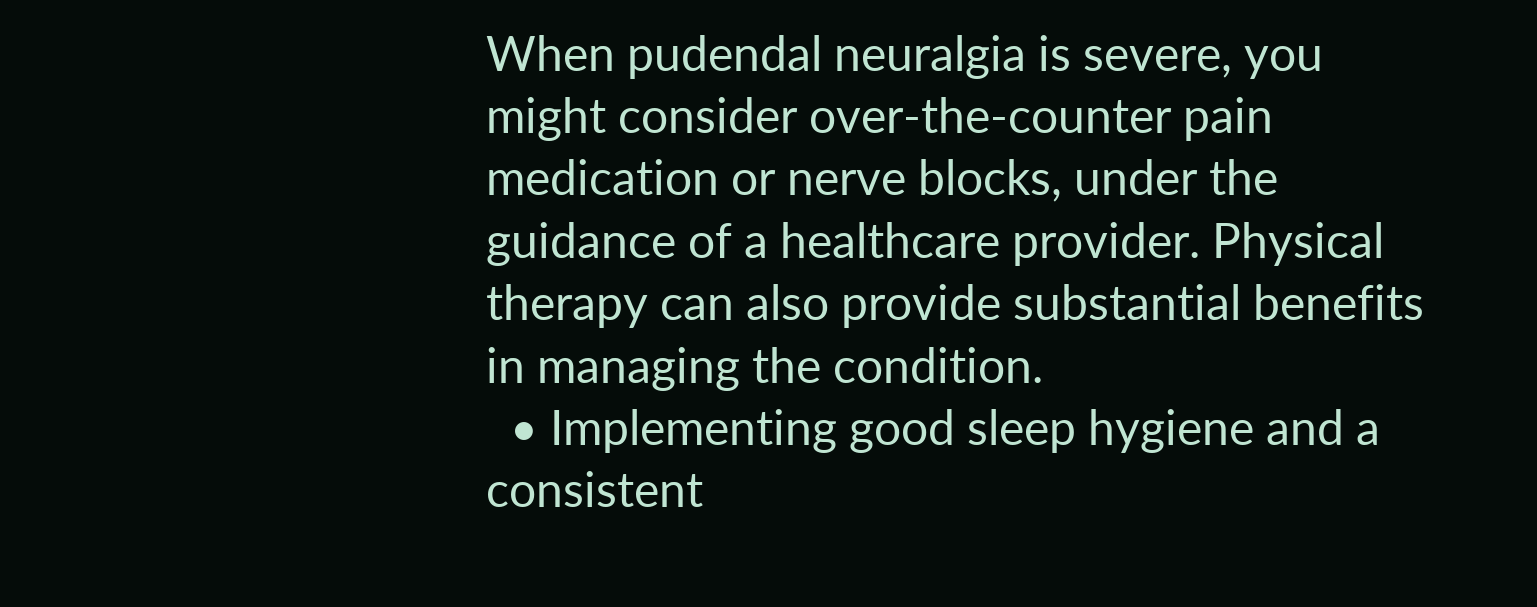When pudendal neuralgia is severe, you might consider over-the-counter pain medication or nerve blocks, under the guidance of a healthcare provider. Physical therapy can also provide substantial benefits in managing the condition.
  • Implementing good sleep hygiene and a consistent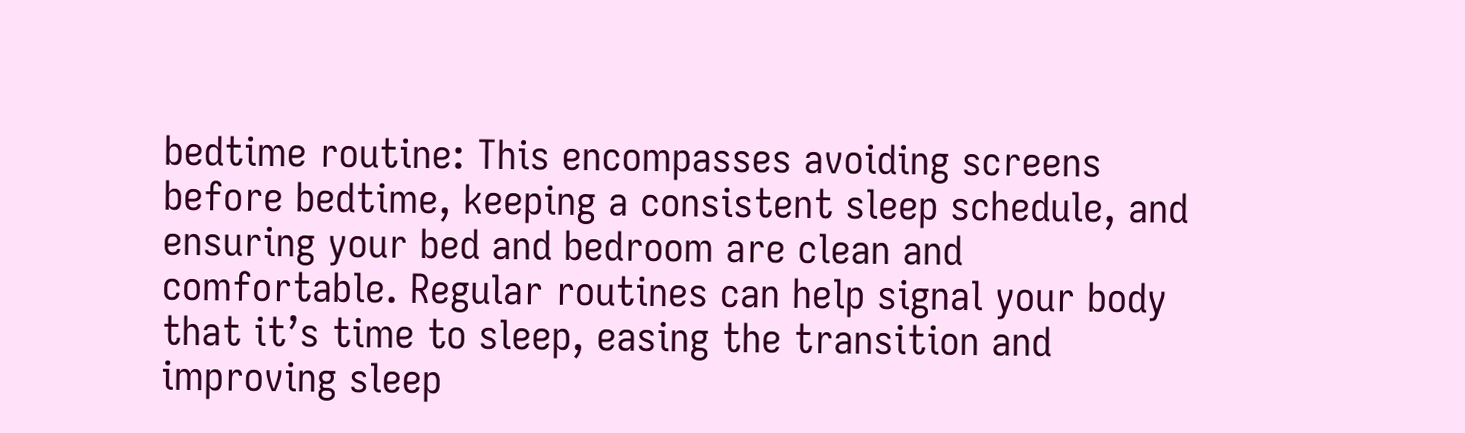bedtime routine: This encompasses avoiding screens before bedtime, keeping a consistent sleep schedule, and ensuring your bed and bedroom are clean and comfortable. Regular routines can help signal your body that it’s time to sleep, easing the transition and improving sleep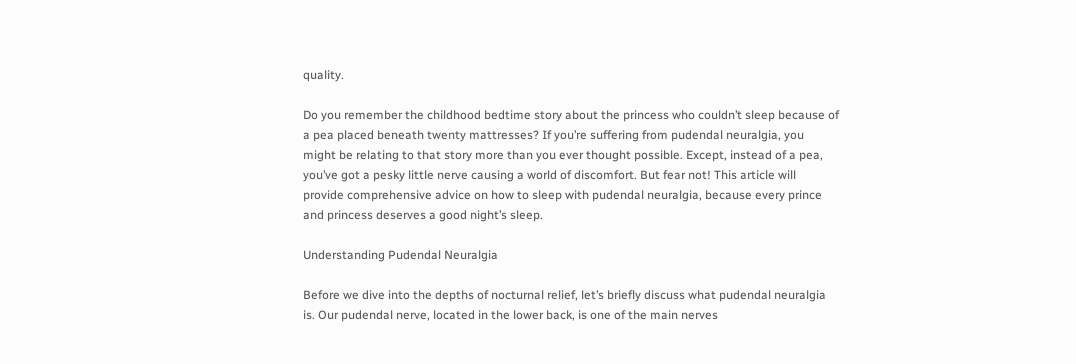quality.

Do you remember the childhood bedtime story about the princess who couldn’t sleep because of a pea placed beneath twenty mattresses? If you’re suffering from pudendal neuralgia, you might be relating to that story more than you ever thought possible. Except, instead of a pea, you’ve got a pesky little nerve causing a world of discomfort. But fear not! This article will provide comprehensive advice on how to sleep with pudendal neuralgia, because every prince and princess deserves a good night’s sleep.

Understanding Pudendal Neuralgia

Before we dive into the depths of nocturnal relief, let’s briefly discuss what pudendal neuralgia is. Our pudendal nerve, located in the lower back, is one of the main nerves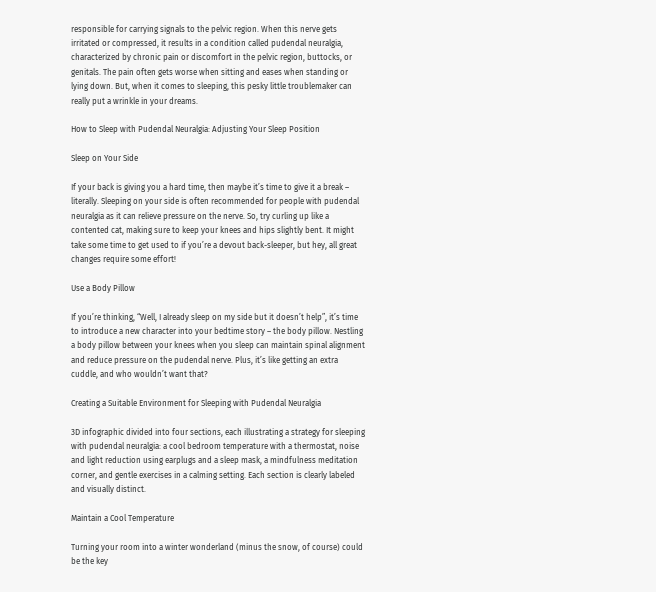responsible for carrying signals to the pelvic region. When this nerve gets irritated or compressed, it results in a condition called pudendal neuralgia, characterized by chronic pain or discomfort in the pelvic region, buttocks, or genitals. The pain often gets worse when sitting and eases when standing or lying down. But, when it comes to sleeping, this pesky little troublemaker can really put a wrinkle in your dreams.

How to Sleep with Pudendal Neuralgia: Adjusting Your Sleep Position

Sleep on Your Side

If your back is giving you a hard time, then maybe it’s time to give it a break – literally. Sleeping on your side is often recommended for people with pudendal neuralgia as it can relieve pressure on the nerve. So, try curling up like a contented cat, making sure to keep your knees and hips slightly bent. It might take some time to get used to if you’re a devout back-sleeper, but hey, all great changes require some effort!

Use a Body Pillow

If you’re thinking, “Well, I already sleep on my side but it doesn’t help”, it’s time to introduce a new character into your bedtime story – the body pillow. Nestling a body pillow between your knees when you sleep can maintain spinal alignment and reduce pressure on the pudendal nerve. Plus, it’s like getting an extra cuddle, and who wouldn’t want that?

Creating a Suitable Environment for Sleeping with Pudendal Neuralgia

3D infographic divided into four sections, each illustrating a strategy for sleeping with pudendal neuralgia: a cool bedroom temperature with a thermostat, noise and light reduction using earplugs and a sleep mask, a mindfulness meditation corner, and gentle exercises in a calming setting. Each section is clearly labeled and visually distinct.

Maintain a Cool Temperature

Turning your room into a winter wonderland (minus the snow, of course) could be the key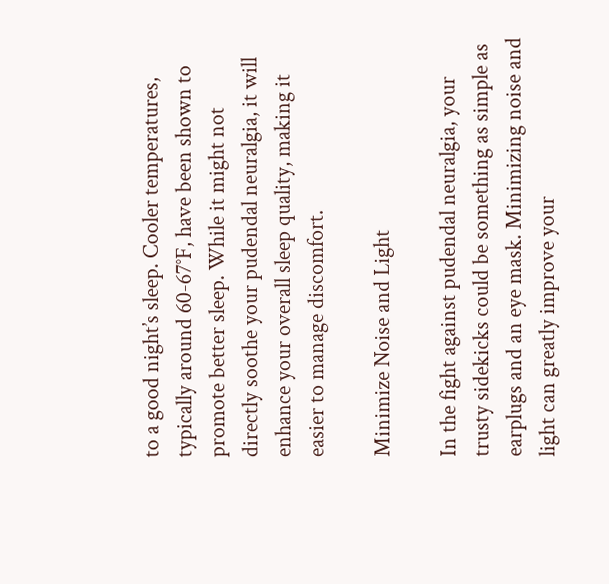to a good night’s sleep. Cooler temperatures, typically around 60-67°F, have been shown to promote better sleep. While it might not directly soothe your pudendal neuralgia, it will enhance your overall sleep quality, making it easier to manage discomfort.

Minimize Noise and Light

In the fight against pudendal neuralgia, your trusty sidekicks could be something as simple as earplugs and an eye mask. Minimizing noise and light can greatly improve your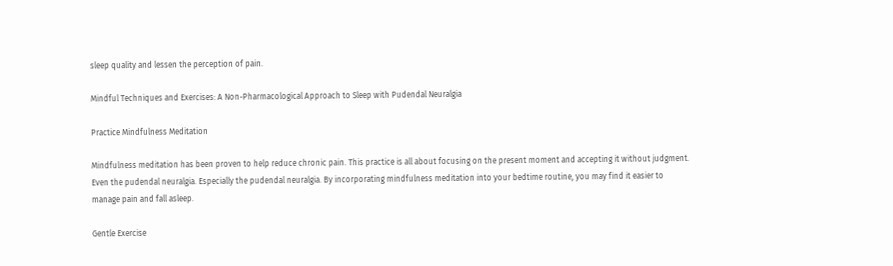sleep quality and lessen the perception of pain.

Mindful Techniques and Exercises: A Non-Pharmacological Approach to Sleep with Pudendal Neuralgia

Practice Mindfulness Meditation

Mindfulness meditation has been proven to help reduce chronic pain. This practice is all about focusing on the present moment and accepting it without judgment. Even the pudendal neuralgia. Especially the pudendal neuralgia. By incorporating mindfulness meditation into your bedtime routine, you may find it easier to manage pain and fall asleep.

Gentle Exercise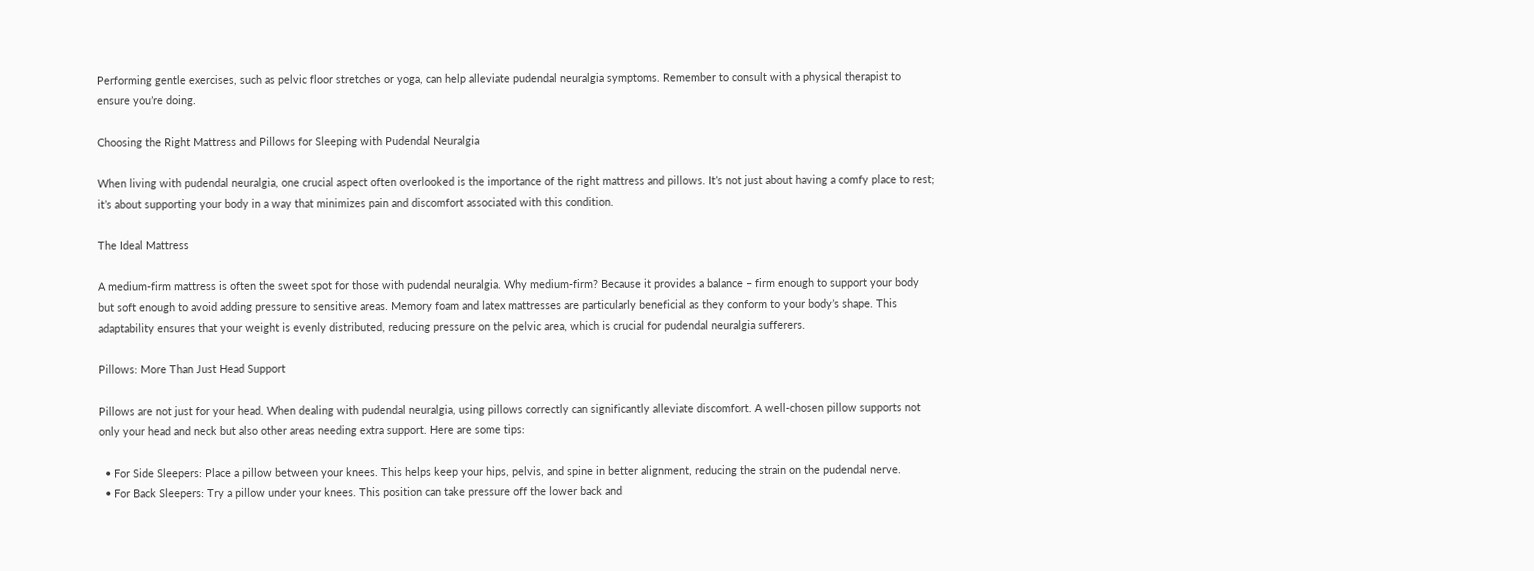Performing gentle exercises, such as pelvic floor stretches or yoga, can help alleviate pudendal neuralgia symptoms. Remember to consult with a physical therapist to ensure you’re doing.

Choosing the Right Mattress and Pillows for Sleeping with Pudendal Neuralgia

When living with pudendal neuralgia, one crucial aspect often overlooked is the importance of the right mattress and pillows. It’s not just about having a comfy place to rest; it’s about supporting your body in a way that minimizes pain and discomfort associated with this condition.

The Ideal Mattress

A medium-firm mattress is often the sweet spot for those with pudendal neuralgia. Why medium-firm? Because it provides a balance – firm enough to support your body but soft enough to avoid adding pressure to sensitive areas. Memory foam and latex mattresses are particularly beneficial as they conform to your body’s shape. This adaptability ensures that your weight is evenly distributed, reducing pressure on the pelvic area, which is crucial for pudendal neuralgia sufferers.

Pillows: More Than Just Head Support

Pillows are not just for your head. When dealing with pudendal neuralgia, using pillows correctly can significantly alleviate discomfort. A well-chosen pillow supports not only your head and neck but also other areas needing extra support. Here are some tips:

  • For Side Sleepers: Place a pillow between your knees. This helps keep your hips, pelvis, and spine in better alignment, reducing the strain on the pudendal nerve.
  • For Back Sleepers: Try a pillow under your knees. This position can take pressure off the lower back and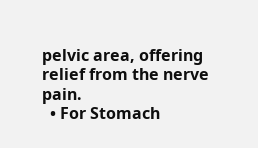pelvic area, offering relief from the nerve pain.
  • For Stomach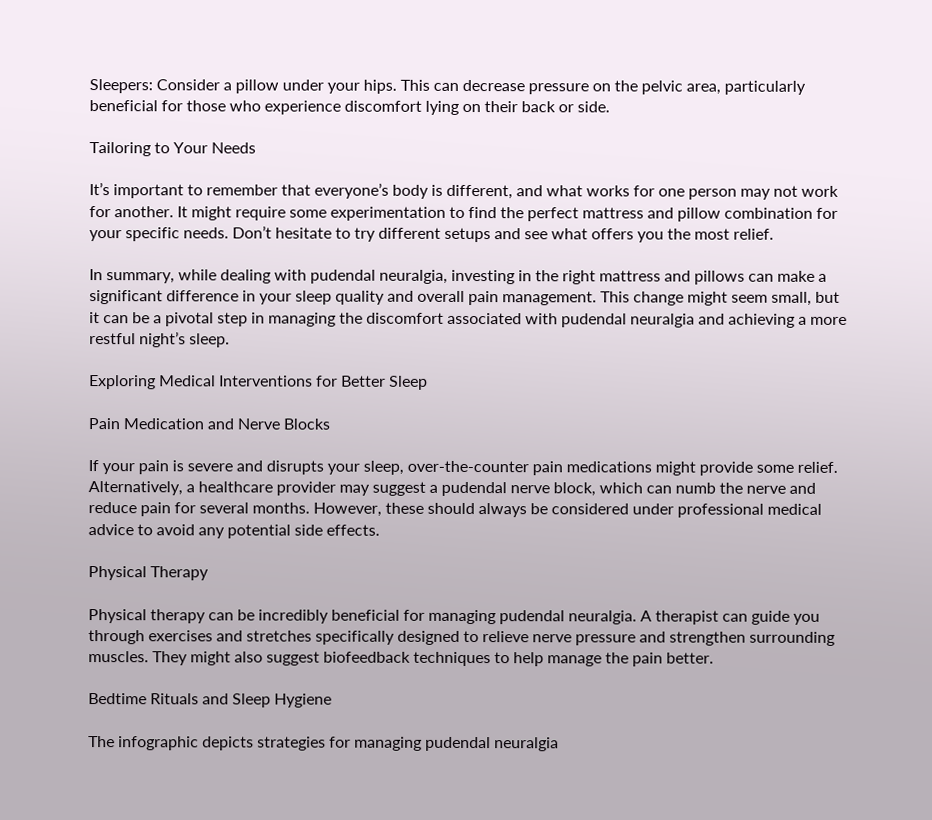Sleepers: Consider a pillow under your hips. This can decrease pressure on the pelvic area, particularly beneficial for those who experience discomfort lying on their back or side.

Tailoring to Your Needs

It’s important to remember that everyone’s body is different, and what works for one person may not work for another. It might require some experimentation to find the perfect mattress and pillow combination for your specific needs. Don’t hesitate to try different setups and see what offers you the most relief.

In summary, while dealing with pudendal neuralgia, investing in the right mattress and pillows can make a significant difference in your sleep quality and overall pain management. This change might seem small, but it can be a pivotal step in managing the discomfort associated with pudendal neuralgia and achieving a more restful night’s sleep.

Exploring Medical Interventions for Better Sleep

Pain Medication and Nerve Blocks

If your pain is severe and disrupts your sleep, over-the-counter pain medications might provide some relief. Alternatively, a healthcare provider may suggest a pudendal nerve block, which can numb the nerve and reduce pain for several months. However, these should always be considered under professional medical advice to avoid any potential side effects.

Physical Therapy

Physical therapy can be incredibly beneficial for managing pudendal neuralgia. A therapist can guide you through exercises and stretches specifically designed to relieve nerve pressure and strengthen surrounding muscles. They might also suggest biofeedback techniques to help manage the pain better.

Bedtime Rituals and Sleep Hygiene

The infographic depicts strategies for managing pudendal neuralgia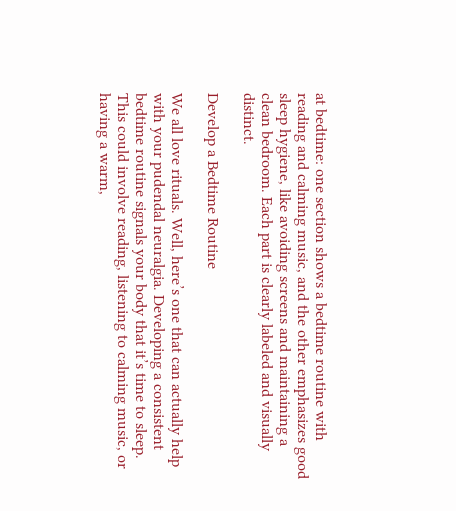at bedtime: one section shows a bedtime routine with reading and calming music, and the other emphasizes good sleep hygiene, like avoiding screens and maintaining a clean bedroom. Each part is clearly labeled and visually distinct.

Develop a Bedtime Routine

We all love rituals. Well, here’s one that can actually help with your pudendal neuralgia. Developing a consistent bedtime routine signals your body that it’s time to sleep. This could involve reading, listening to calming music, or having a warm,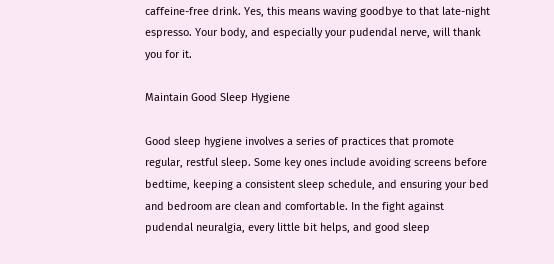caffeine-free drink. Yes, this means waving goodbye to that late-night espresso. Your body, and especially your pudendal nerve, will thank you for it.

Maintain Good Sleep Hygiene

Good sleep hygiene involves a series of practices that promote regular, restful sleep. Some key ones include avoiding screens before bedtime, keeping a consistent sleep schedule, and ensuring your bed and bedroom are clean and comfortable. In the fight against pudendal neuralgia, every little bit helps, and good sleep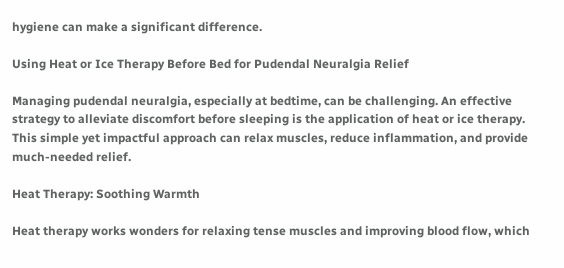hygiene can make a significant difference.

Using Heat or Ice Therapy Before Bed for Pudendal Neuralgia Relief

Managing pudendal neuralgia, especially at bedtime, can be challenging. An effective strategy to alleviate discomfort before sleeping is the application of heat or ice therapy. This simple yet impactful approach can relax muscles, reduce inflammation, and provide much-needed relief.

Heat Therapy: Soothing Warmth

Heat therapy works wonders for relaxing tense muscles and improving blood flow, which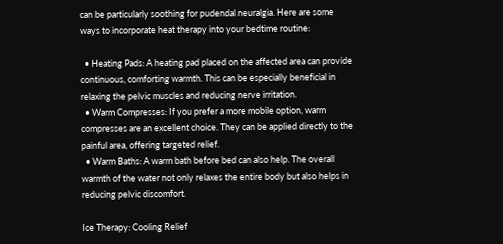can be particularly soothing for pudendal neuralgia. Here are some ways to incorporate heat therapy into your bedtime routine:

  • Heating Pads: A heating pad placed on the affected area can provide continuous, comforting warmth. This can be especially beneficial in relaxing the pelvic muscles and reducing nerve irritation.
  • Warm Compresses: If you prefer a more mobile option, warm compresses are an excellent choice. They can be applied directly to the painful area, offering targeted relief.
  • Warm Baths: A warm bath before bed can also help. The overall warmth of the water not only relaxes the entire body but also helps in reducing pelvic discomfort.

Ice Therapy: Cooling Relief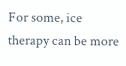For some, ice therapy can be more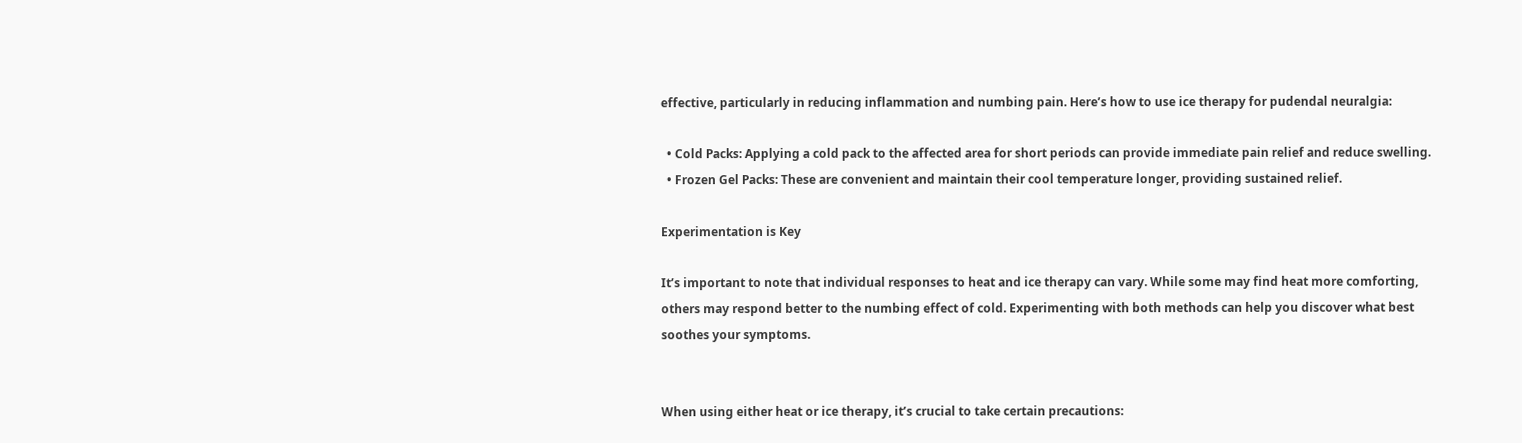effective, particularly in reducing inflammation and numbing pain. Here’s how to use ice therapy for pudendal neuralgia:

  • Cold Packs: Applying a cold pack to the affected area for short periods can provide immediate pain relief and reduce swelling.
  • Frozen Gel Packs: These are convenient and maintain their cool temperature longer, providing sustained relief.

Experimentation is Key

It’s important to note that individual responses to heat and ice therapy can vary. While some may find heat more comforting, others may respond better to the numbing effect of cold. Experimenting with both methods can help you discover what best soothes your symptoms.


When using either heat or ice therapy, it’s crucial to take certain precautions: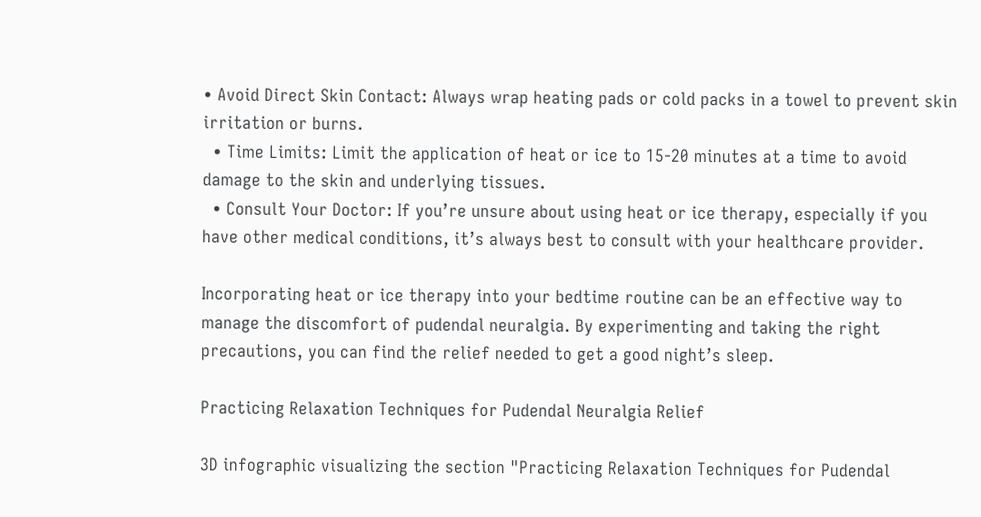• Avoid Direct Skin Contact: Always wrap heating pads or cold packs in a towel to prevent skin irritation or burns.
  • Time Limits: Limit the application of heat or ice to 15-20 minutes at a time to avoid damage to the skin and underlying tissues.
  • Consult Your Doctor: If you’re unsure about using heat or ice therapy, especially if you have other medical conditions, it’s always best to consult with your healthcare provider.

Incorporating heat or ice therapy into your bedtime routine can be an effective way to manage the discomfort of pudendal neuralgia. By experimenting and taking the right precautions, you can find the relief needed to get a good night’s sleep.

Practicing Relaxation Techniques for Pudendal Neuralgia Relief

3D infographic visualizing the section "Practicing Relaxation Techniques for Pudendal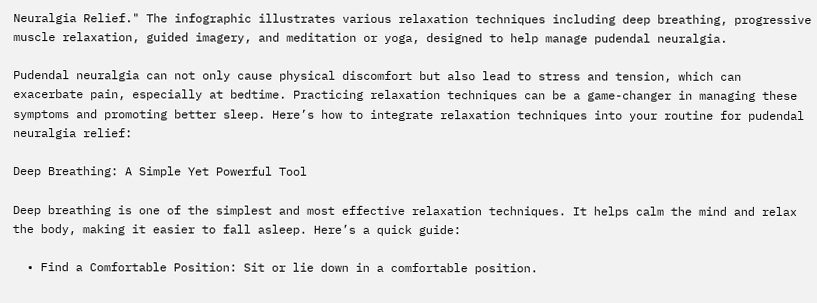Neuralgia Relief." The infographic illustrates various relaxation techniques including deep breathing, progressive muscle relaxation, guided imagery, and meditation or yoga, designed to help manage pudendal neuralgia.

Pudendal neuralgia can not only cause physical discomfort but also lead to stress and tension, which can exacerbate pain, especially at bedtime. Practicing relaxation techniques can be a game-changer in managing these symptoms and promoting better sleep. Here’s how to integrate relaxation techniques into your routine for pudendal neuralgia relief:

Deep Breathing: A Simple Yet Powerful Tool

Deep breathing is one of the simplest and most effective relaxation techniques. It helps calm the mind and relax the body, making it easier to fall asleep. Here’s a quick guide:

  • Find a Comfortable Position: Sit or lie down in a comfortable position.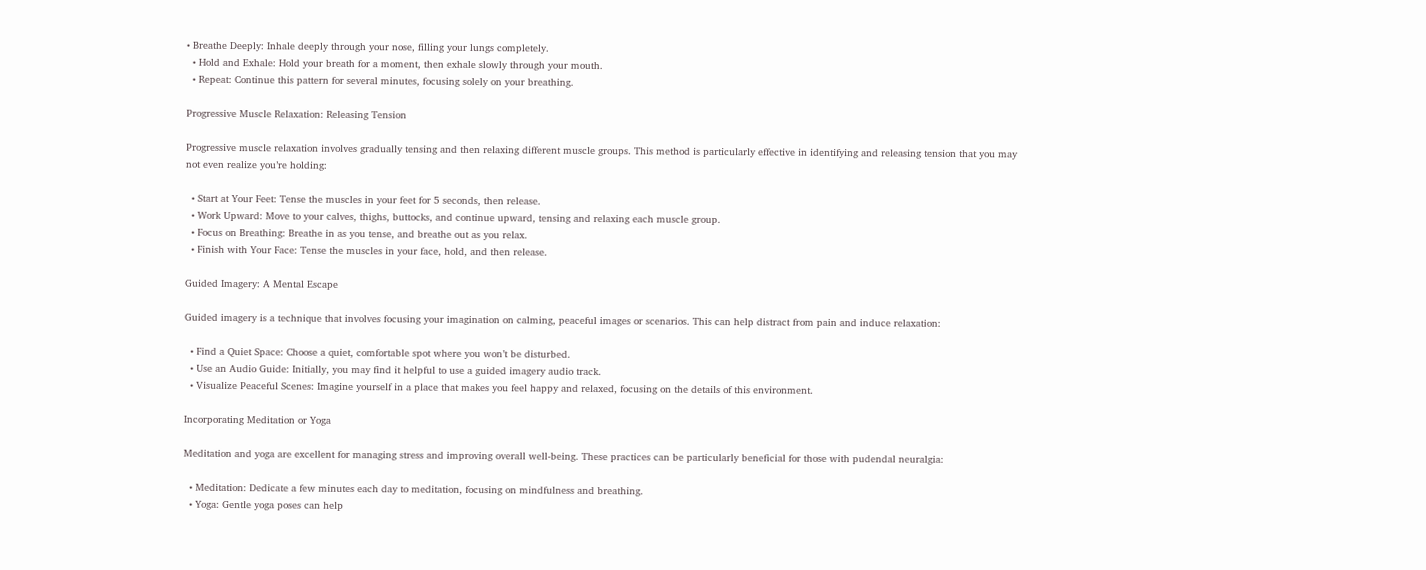• Breathe Deeply: Inhale deeply through your nose, filling your lungs completely.
  • Hold and Exhale: Hold your breath for a moment, then exhale slowly through your mouth.
  • Repeat: Continue this pattern for several minutes, focusing solely on your breathing.

Progressive Muscle Relaxation: Releasing Tension

Progressive muscle relaxation involves gradually tensing and then relaxing different muscle groups. This method is particularly effective in identifying and releasing tension that you may not even realize you’re holding:

  • Start at Your Feet: Tense the muscles in your feet for 5 seconds, then release.
  • Work Upward: Move to your calves, thighs, buttocks, and continue upward, tensing and relaxing each muscle group.
  • Focus on Breathing: Breathe in as you tense, and breathe out as you relax.
  • Finish with Your Face: Tense the muscles in your face, hold, and then release.

Guided Imagery: A Mental Escape

Guided imagery is a technique that involves focusing your imagination on calming, peaceful images or scenarios. This can help distract from pain and induce relaxation:

  • Find a Quiet Space: Choose a quiet, comfortable spot where you won’t be disturbed.
  • Use an Audio Guide: Initially, you may find it helpful to use a guided imagery audio track.
  • Visualize Peaceful Scenes: Imagine yourself in a place that makes you feel happy and relaxed, focusing on the details of this environment.

Incorporating Meditation or Yoga

Meditation and yoga are excellent for managing stress and improving overall well-being. These practices can be particularly beneficial for those with pudendal neuralgia:

  • Meditation: Dedicate a few minutes each day to meditation, focusing on mindfulness and breathing.
  • Yoga: Gentle yoga poses can help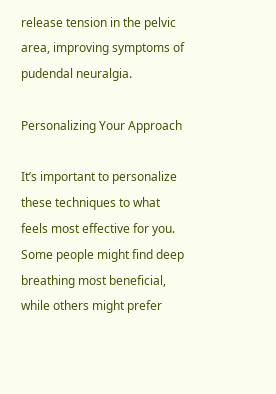release tension in the pelvic area, improving symptoms of pudendal neuralgia.

Personalizing Your Approach

It’s important to personalize these techniques to what feels most effective for you. Some people might find deep breathing most beneficial, while others might prefer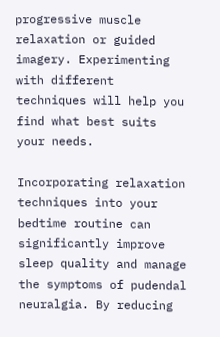progressive muscle relaxation or guided imagery. Experimenting with different techniques will help you find what best suits your needs.

Incorporating relaxation techniques into your bedtime routine can significantly improve sleep quality and manage the symptoms of pudendal neuralgia. By reducing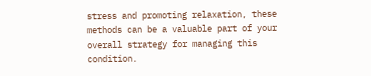stress and promoting relaxation, these methods can be a valuable part of your overall strategy for managing this condition.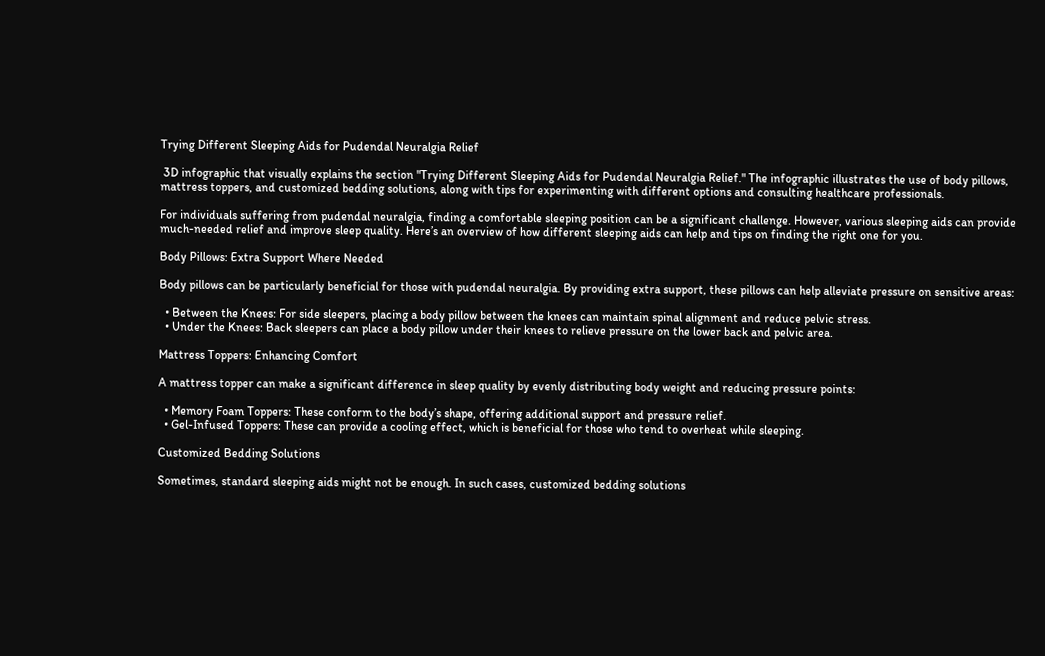Trying Different Sleeping Aids for Pudendal Neuralgia Relief

 3D infographic that visually explains the section "Trying Different Sleeping Aids for Pudendal Neuralgia Relief." The infographic illustrates the use of body pillows, mattress toppers, and customized bedding solutions, along with tips for experimenting with different options and consulting healthcare professionals.

For individuals suffering from pudendal neuralgia, finding a comfortable sleeping position can be a significant challenge. However, various sleeping aids can provide much-needed relief and improve sleep quality. Here’s an overview of how different sleeping aids can help and tips on finding the right one for you.

Body Pillows: Extra Support Where Needed

Body pillows can be particularly beneficial for those with pudendal neuralgia. By providing extra support, these pillows can help alleviate pressure on sensitive areas:

  • Between the Knees: For side sleepers, placing a body pillow between the knees can maintain spinal alignment and reduce pelvic stress.
  • Under the Knees: Back sleepers can place a body pillow under their knees to relieve pressure on the lower back and pelvic area.

Mattress Toppers: Enhancing Comfort

A mattress topper can make a significant difference in sleep quality by evenly distributing body weight and reducing pressure points:

  • Memory Foam Toppers: These conform to the body’s shape, offering additional support and pressure relief.
  • Gel-Infused Toppers: These can provide a cooling effect, which is beneficial for those who tend to overheat while sleeping.

Customized Bedding Solutions

Sometimes, standard sleeping aids might not be enough. In such cases, customized bedding solutions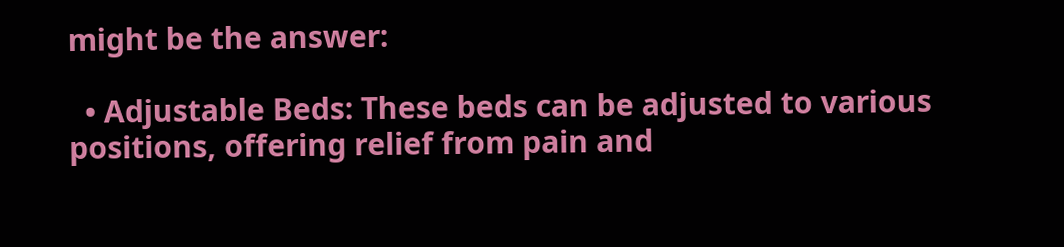might be the answer:

  • Adjustable Beds: These beds can be adjusted to various positions, offering relief from pain and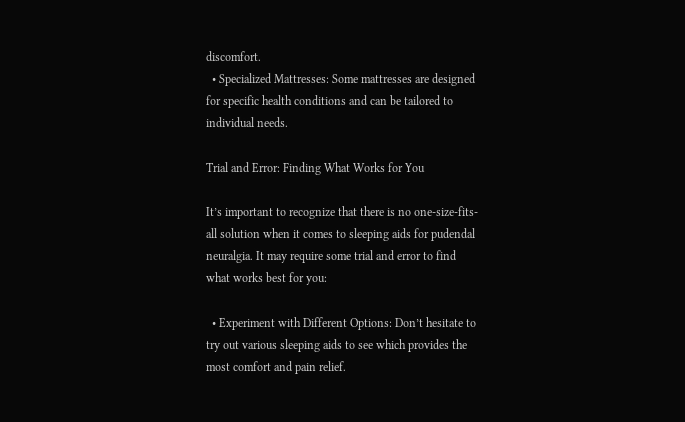discomfort.
  • Specialized Mattresses: Some mattresses are designed for specific health conditions and can be tailored to individual needs.

Trial and Error: Finding What Works for You

It’s important to recognize that there is no one-size-fits-all solution when it comes to sleeping aids for pudendal neuralgia. It may require some trial and error to find what works best for you:

  • Experiment with Different Options: Don’t hesitate to try out various sleeping aids to see which provides the most comfort and pain relief.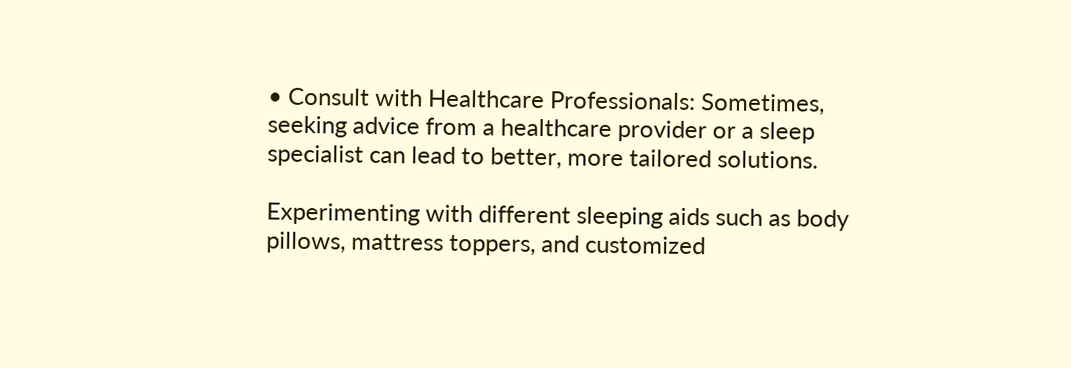• Consult with Healthcare Professionals: Sometimes, seeking advice from a healthcare provider or a sleep specialist can lead to better, more tailored solutions.

Experimenting with different sleeping aids such as body pillows, mattress toppers, and customized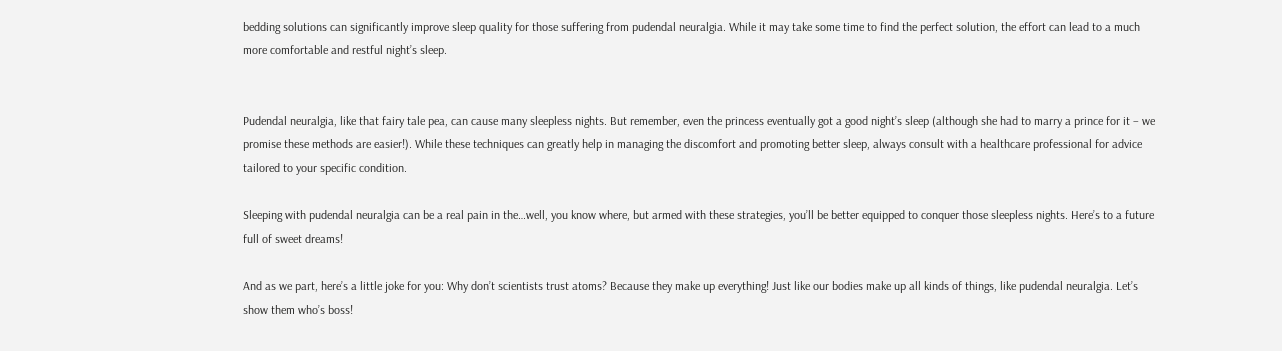bedding solutions can significantly improve sleep quality for those suffering from pudendal neuralgia. While it may take some time to find the perfect solution, the effort can lead to a much more comfortable and restful night’s sleep.


Pudendal neuralgia, like that fairy tale pea, can cause many sleepless nights. But remember, even the princess eventually got a good night’s sleep (although she had to marry a prince for it – we promise these methods are easier!). While these techniques can greatly help in managing the discomfort and promoting better sleep, always consult with a healthcare professional for advice tailored to your specific condition.

Sleeping with pudendal neuralgia can be a real pain in the…well, you know where, but armed with these strategies, you’ll be better equipped to conquer those sleepless nights. Here’s to a future full of sweet dreams!

And as we part, here’s a little joke for you: Why don’t scientists trust atoms? Because they make up everything! Just like our bodies make up all kinds of things, like pudendal neuralgia. Let’s show them who’s boss!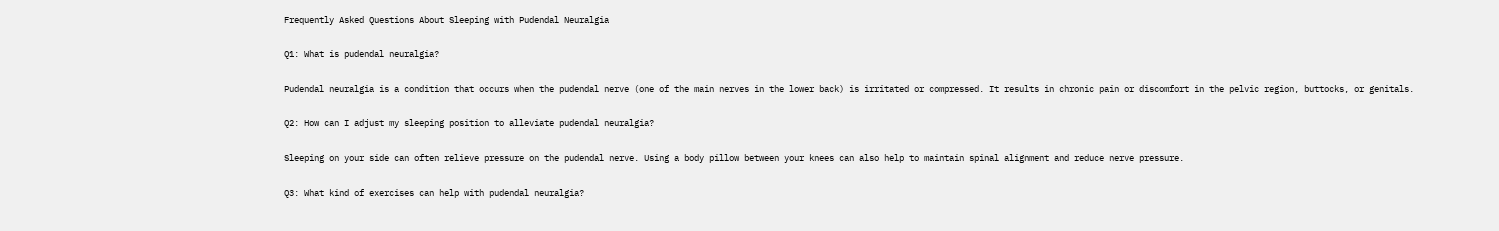Frequently Asked Questions About Sleeping with Pudendal Neuralgia

Q1: What is pudendal neuralgia?

Pudendal neuralgia is a condition that occurs when the pudendal nerve (one of the main nerves in the lower back) is irritated or compressed. It results in chronic pain or discomfort in the pelvic region, buttocks, or genitals.

Q2: How can I adjust my sleeping position to alleviate pudendal neuralgia?

Sleeping on your side can often relieve pressure on the pudendal nerve. Using a body pillow between your knees can also help to maintain spinal alignment and reduce nerve pressure.

Q3: What kind of exercises can help with pudendal neuralgia?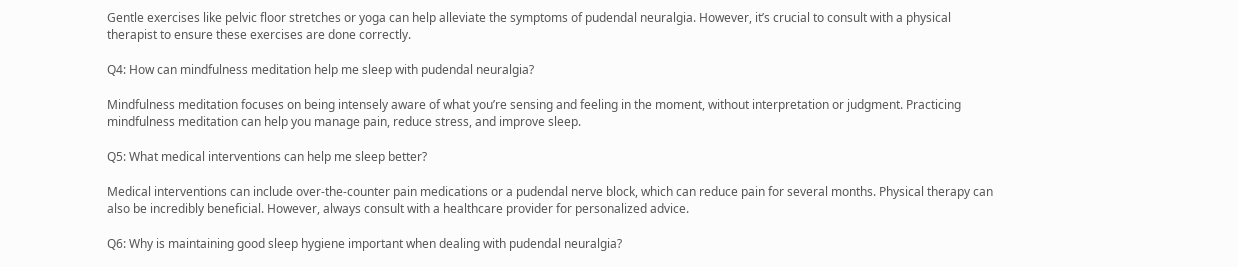Gentle exercises like pelvic floor stretches or yoga can help alleviate the symptoms of pudendal neuralgia. However, it’s crucial to consult with a physical therapist to ensure these exercises are done correctly.

Q4: How can mindfulness meditation help me sleep with pudendal neuralgia?

Mindfulness meditation focuses on being intensely aware of what you’re sensing and feeling in the moment, without interpretation or judgment. Practicing mindfulness meditation can help you manage pain, reduce stress, and improve sleep.

Q5: What medical interventions can help me sleep better?

Medical interventions can include over-the-counter pain medications or a pudendal nerve block, which can reduce pain for several months. Physical therapy can also be incredibly beneficial. However, always consult with a healthcare provider for personalized advice.

Q6: Why is maintaining good sleep hygiene important when dealing with pudendal neuralgia?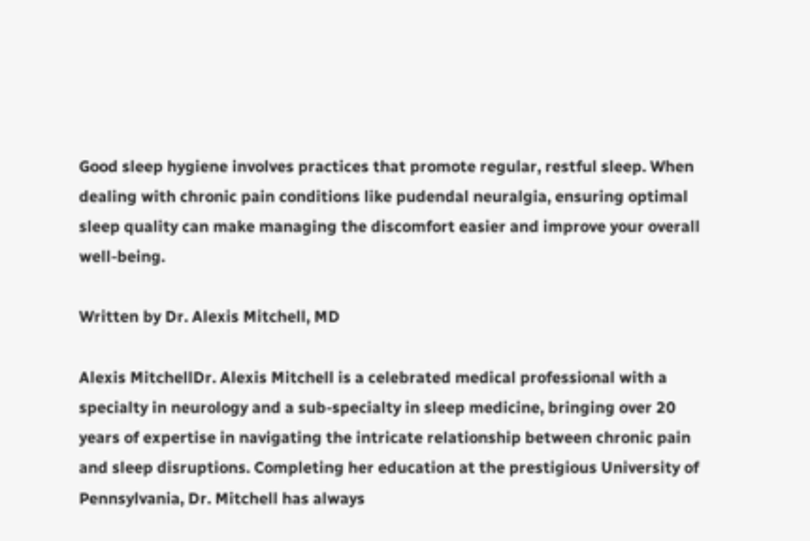Good sleep hygiene involves practices that promote regular, restful sleep. When dealing with chronic pain conditions like pudendal neuralgia, ensuring optimal sleep quality can make managing the discomfort easier and improve your overall well-being.

Written by Dr. Alexis Mitchell, MD

Alexis MitchellDr. Alexis Mitchell is a celebrated medical professional with a specialty in neurology and a sub-specialty in sleep medicine, bringing over 20 years of expertise in navigating the intricate relationship between chronic pain and sleep disruptions. Completing her education at the prestigious University of Pennsylvania, Dr. Mitchell has always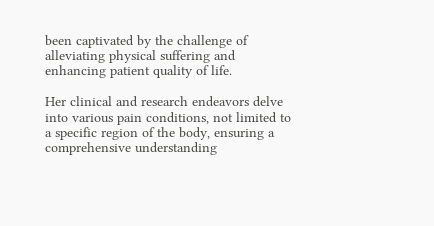been captivated by the challenge of alleviating physical suffering and enhancing patient quality of life.

Her clinical and research endeavors delve into various pain conditions, not limited to a specific region of the body, ensuring a comprehensive understanding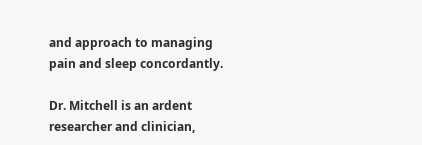and approach to managing pain and sleep concordantly.

Dr. Mitchell is an ardent researcher and clinician,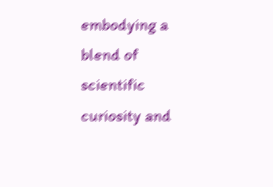embodying a blend of scientific curiosity and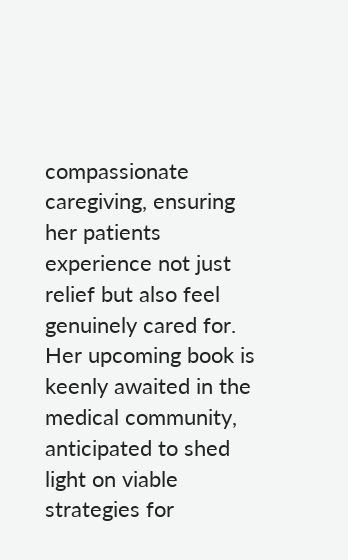compassionate caregiving, ensuring her patients experience not just relief but also feel genuinely cared for. Her upcoming book is keenly awaited in the medical community, anticipated to shed light on viable strategies for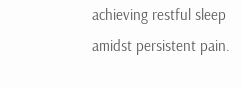achieving restful sleep amidst persistent pain.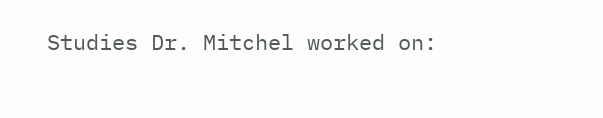Studies Dr. Mitchel worked on: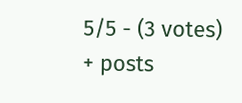5/5 - (3 votes)
+ posts